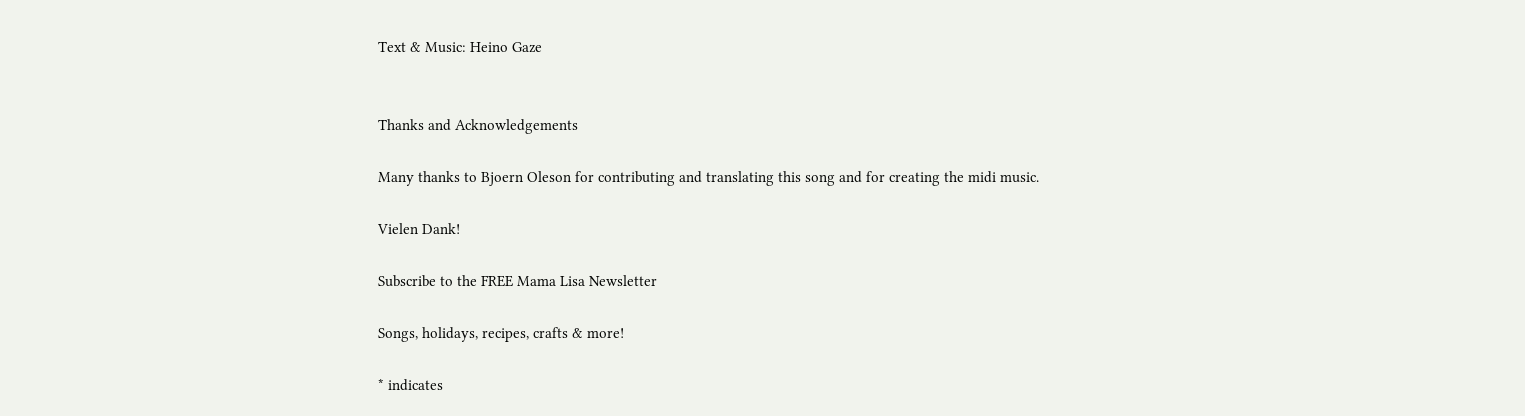Text & Music: Heino Gaze


Thanks and Acknowledgements

Many thanks to Bjoern Oleson for contributing and translating this song and for creating the midi music.

Vielen Dank!

Subscribe to the FREE Mama Lisa Newsletter

Songs, holidays, recipes, crafts & more!

* indicates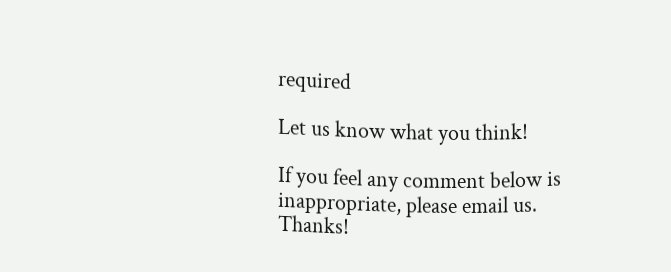required

Let us know what you think!

If you feel any comment below is inappropriate, please email us. Thanks!